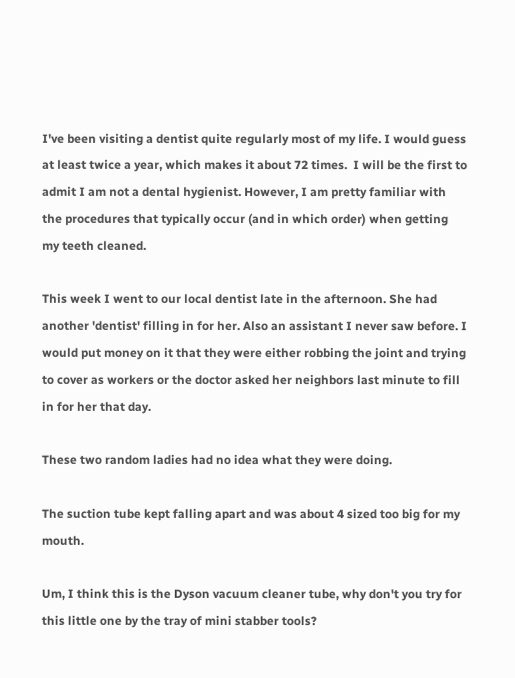I've been visiting a dentist quite regularly most of my life. I would guess at least twice a year, which makes it about 72 times.  I will be the first to admit I am not a dental hygienist. However, I am pretty familiar with the procedures that typically occur (and in which order) when getting my teeth cleaned.

This week I went to our local dentist late in the afternoon. She had another 'dentist' filling in for her. Also an assistant I never saw before. I would put money on it that they were either robbing the joint and trying to cover as workers or the doctor asked her neighbors last minute to fill in for her that day.

These two random ladies had no idea what they were doing.

The suction tube kept falling apart and was about 4 sized too big for my mouth.

Um, I think this is the Dyson vacuum cleaner tube, why don't you try for this little one by the tray of mini stabber tools?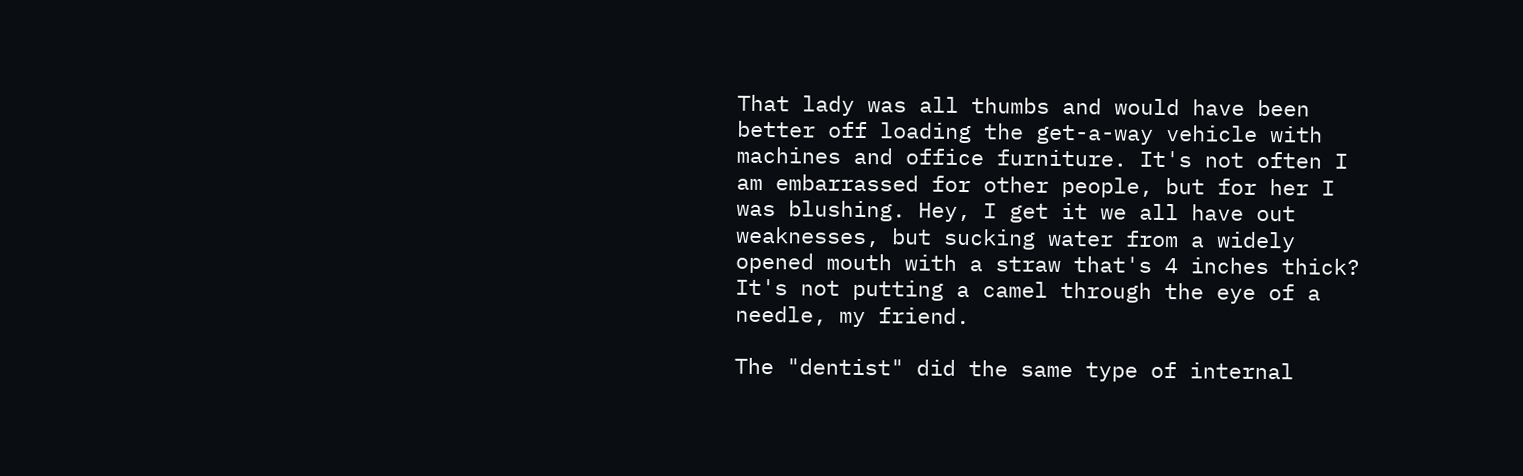That lady was all thumbs and would have been better off loading the get-a-way vehicle with machines and office furniture. It's not often I am embarrassed for other people, but for her I was blushing. Hey, I get it we all have out weaknesses, but sucking water from a widely opened mouth with a straw that's 4 inches thick? It's not putting a camel through the eye of a needle, my friend.

The "dentist" did the same type of internal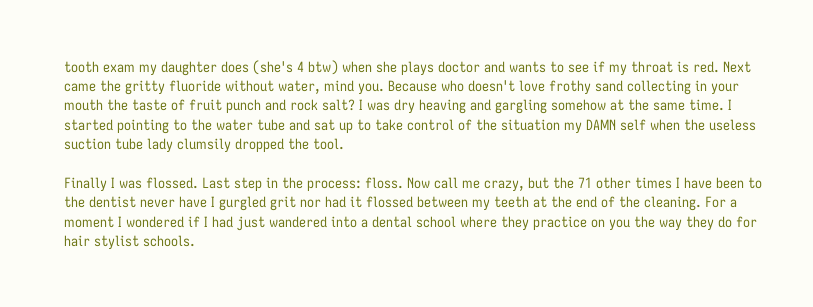tooth exam my daughter does (she's 4 btw) when she plays doctor and wants to see if my throat is red. Next came the gritty fluoride without water, mind you. Because who doesn't love frothy sand collecting in your mouth the taste of fruit punch and rock salt? I was dry heaving and gargling somehow at the same time. I started pointing to the water tube and sat up to take control of the situation my DAMN self when the useless suction tube lady clumsily dropped the tool.

Finally I was flossed. Last step in the process: floss. Now call me crazy, but the 71 other times I have been to the dentist never have I gurgled grit nor had it flossed between my teeth at the end of the cleaning. For a moment I wondered if I had just wandered into a dental school where they practice on you the way they do for hair stylist schools.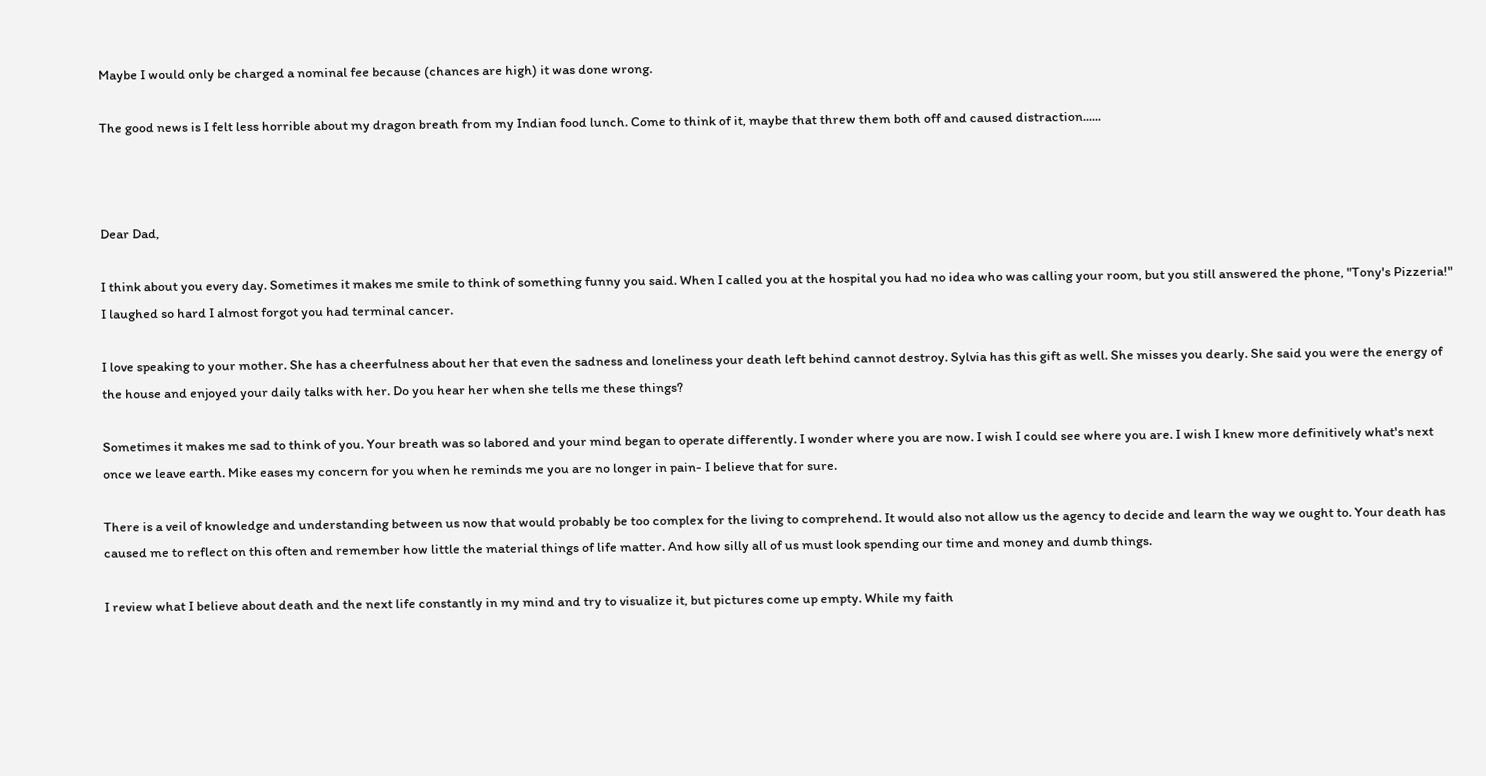Maybe I would only be charged a nominal fee because (chances are high) it was done wrong.

The good news is I felt less horrible about my dragon breath from my Indian food lunch. Come to think of it, maybe that threw them both off and caused distraction......



Dear Dad,

I think about you every day. Sometimes it makes me smile to think of something funny you said. When I called you at the hospital you had no idea who was calling your room, but you still answered the phone, "Tony's Pizzeria!" I laughed so hard I almost forgot you had terminal cancer.

I love speaking to your mother. She has a cheerfulness about her that even the sadness and loneliness your death left behind cannot destroy. Sylvia has this gift as well. She misses you dearly. She said you were the energy of the house and enjoyed your daily talks with her. Do you hear her when she tells me these things?

Sometimes it makes me sad to think of you. Your breath was so labored and your mind began to operate differently. I wonder where you are now. I wish I could see where you are. I wish I knew more definitively what's next once we leave earth. Mike eases my concern for you when he reminds me you are no longer in pain- I believe that for sure.

There is a veil of knowledge and understanding between us now that would probably be too complex for the living to comprehend. It would also not allow us the agency to decide and learn the way we ought to. Your death has caused me to reflect on this often and remember how little the material things of life matter. And how silly all of us must look spending our time and money and dumb things.

I review what I believe about death and the next life constantly in my mind and try to visualize it, but pictures come up empty. While my faith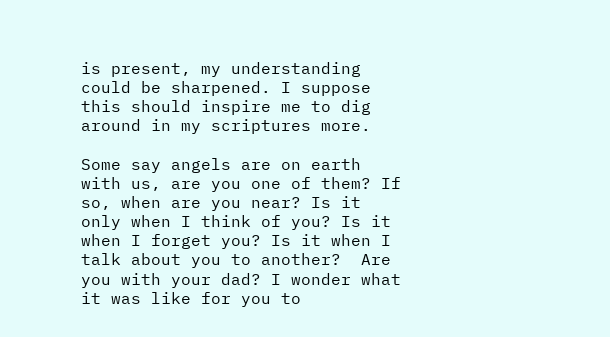is present, my understanding could be sharpened. I suppose this should inspire me to dig around in my scriptures more.

Some say angels are on earth with us, are you one of them? If so, when are you near? Is it only when I think of you? Is it when I forget you? Is it when I talk about you to another?  Are you with your dad? I wonder what it was like for you to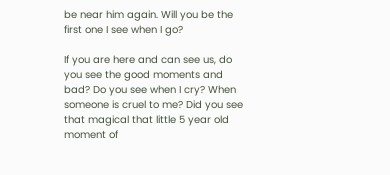be near him again. Will you be the first one I see when I go?

If you are here and can see us, do you see the good moments and bad? Do you see when I cry? When someone is cruel to me? Did you see that magical that little 5 year old moment of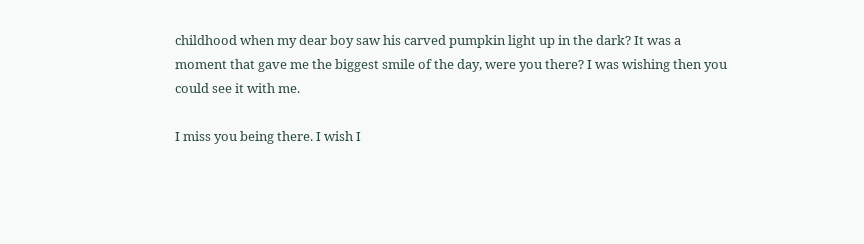childhood when my dear boy saw his carved pumpkin light up in the dark? It was a moment that gave me the biggest smile of the day, were you there? I was wishing then you could see it with me.

I miss you being there. I wish I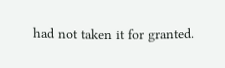had not taken it for granted.